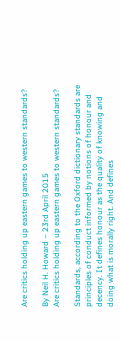Are critics holding up eastern games to western standards?

By Neil H. Howard – 23rd April 2015
Are critics holding up eastern games to western standards?

Standards, according to the Oxford dictionary standards are principles of conduct informed by notions of honour and decency. It defines honour as the quality of knowing and doing what is morally right. And defines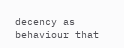decency as behaviour that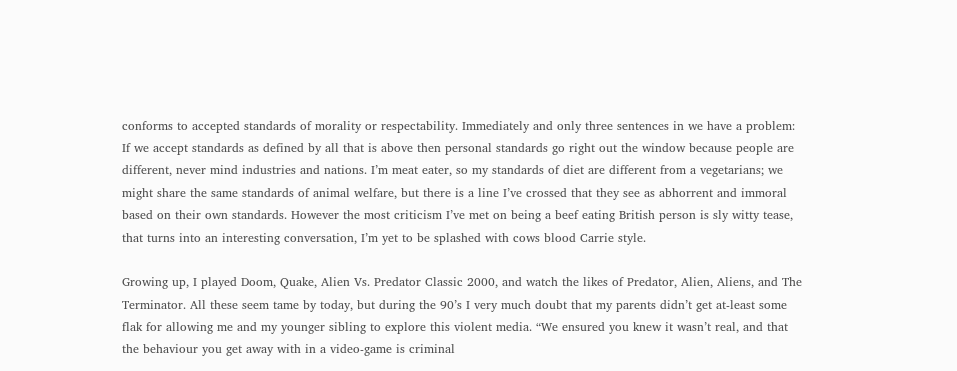conforms to accepted standards of morality or respectability. Immediately and only three sentences in we have a problem: If we accept standards as defined by all that is above then personal standards go right out the window because people are different, never mind industries and nations. I’m meat eater, so my standards of diet are different from a vegetarians; we might share the same standards of animal welfare, but there is a line I’ve crossed that they see as abhorrent and immoral based on their own standards. However the most criticism I’ve met on being a beef eating British person is sly witty tease, that turns into an interesting conversation, I’m yet to be splashed with cows blood Carrie style.

Growing up, I played Doom, Quake, Alien Vs. Predator Classic 2000, and watch the likes of Predator, Alien, Aliens, and The Terminator. All these seem tame by today, but during the 90’s I very much doubt that my parents didn’t get at-least some flak for allowing me and my younger sibling to explore this violent media. “We ensured you knew it wasn’t real, and that the behaviour you get away with in a video-game is criminal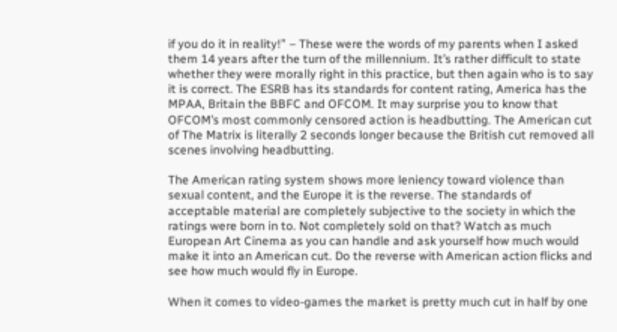if you do it in reality!” – These were the words of my parents when I asked them 14 years after the turn of the millennium. It’s rather difficult to state whether they were morally right in this practice, but then again who is to say it is correct. The ESRB has its standards for content rating, America has the MPAA, Britain the BBFC and OFCOM. It may surprise you to know that OFCOM’s most commonly censored action is headbutting. The American cut of The Matrix is literally 2 seconds longer because the British cut removed all scenes involving headbutting.

The American rating system shows more leniency toward violence than sexual content, and the Europe it is the reverse. The standards of acceptable material are completely subjective to the society in which the ratings were born in to. Not completely sold on that? Watch as much European Art Cinema as you can handle and ask yourself how much would make it into an American cut. Do the reverse with American action flicks and see how much would fly in Europe.

When it comes to video-games the market is pretty much cut in half by one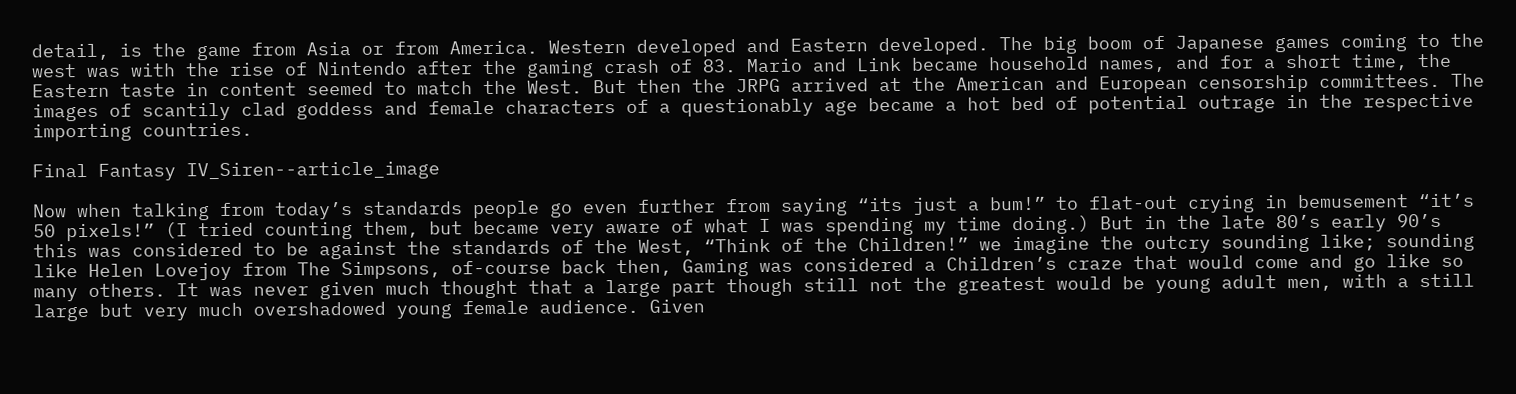detail, is the game from Asia or from America. Western developed and Eastern developed. The big boom of Japanese games coming to the west was with the rise of Nintendo after the gaming crash of 83. Mario and Link became household names, and for a short time, the Eastern taste in content seemed to match the West. But then the JRPG arrived at the American and European censorship committees. The images of scantily clad goddess and female characters of a questionably age became a hot bed of potential outrage in the respective importing countries.

Final Fantasy IV_Siren--article_image

Now when talking from today’s standards people go even further from saying “its just a bum!” to flat-out crying in bemusement “it’s 50 pixels!” (I tried counting them, but became very aware of what I was spending my time doing.) But in the late 80’s early 90’s this was considered to be against the standards of the West, “Think of the Children!” we imagine the outcry sounding like; sounding like Helen Lovejoy from The Simpsons, of-course back then, Gaming was considered a Children’s craze that would come and go like so many others. It was never given much thought that a large part though still not the greatest would be young adult men, with a still large but very much overshadowed young female audience. Given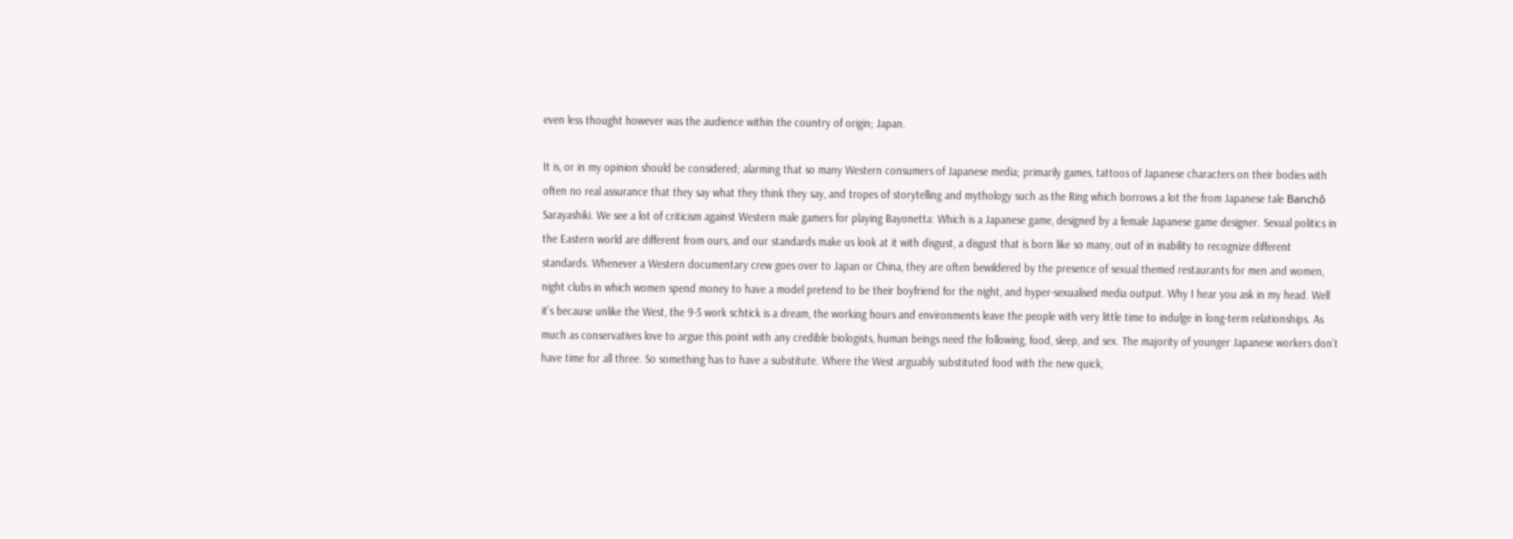even less thought however was the audience within the country of origin; Japan.

It is, or in my opinion should be considered; alarming that so many Western consumers of Japanese media; primarily games, tattoos of Japanese characters on their bodies with often no real assurance that they say what they think they say, and tropes of storytelling and mythology such as the Ring which borrows a lot the from Japanese tale Banchō Sarayashiki. We see a lot of criticism against Western male gamers for playing Bayonetta: Which is a Japanese game, designed by a female Japanese game designer. Sexual politics in the Eastern world are different from ours, and our standards make us look at it with disgust, a disgust that is born like so many, out of in inability to recognize different standards. Whenever a Western documentary crew goes over to Japan or China, they are often bewildered by the presence of sexual themed restaurants for men and women, night clubs in which women spend money to have a model pretend to be their boyfriend for the night, and hyper-sexualised media output. Why I hear you ask in my head. Well it’s because unlike the West, the 9-5 work schtick is a dream, the working hours and environments leave the people with very little time to indulge in long-term relationships. As much as conservatives love to argue this point with any credible biologists, human beings need the following, food, sleep, and sex. The majority of younger Japanese workers don’t have time for all three. So something has to have a substitute. Where the West arguably substituted food with the new quick,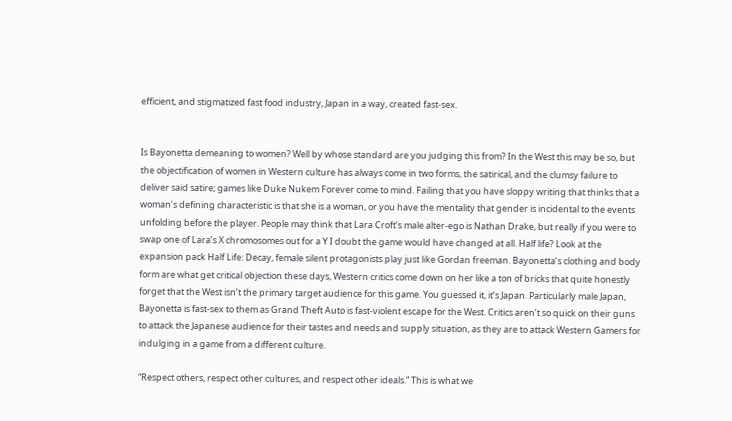efficient, and stigmatized fast food industry, Japan in a way, created fast-sex.


Is Bayonetta demeaning to women? Well by whose standard are you judging this from? In the West this may be so, but the objectification of women in Western culture has always come in two forms, the satirical, and the clumsy failure to deliver said satire; games like Duke Nukem Forever come to mind. Failing that you have sloppy writing that thinks that a woman’s defining characteristic is that she is a woman, or you have the mentality that gender is incidental to the events unfolding before the player. People may think that Lara Croft’s male alter-ego is Nathan Drake, but really if you were to swap one of Lara’s X chromosomes out for a Y I doubt the game would have changed at all. Half life? Look at the expansion pack Half Life: Decay, female silent protagonists play just like Gordan freeman. Bayonetta’s clothing and body form are what get critical objection these days, Western critics come down on her like a ton of bricks that quite honestly forget that the West isn’t the primary target audience for this game. You guessed it, it’s Japan. Particularly male Japan, Bayonetta is fast-sex to them as Grand Theft Auto is fast-violent escape for the West. Critics aren’t so quick on their guns to attack the Japanese audience for their tastes and needs and supply situation, as they are to attack Western Gamers for indulging in a game from a different culture.

“Respect others, respect other cultures, and respect other ideals.” This is what we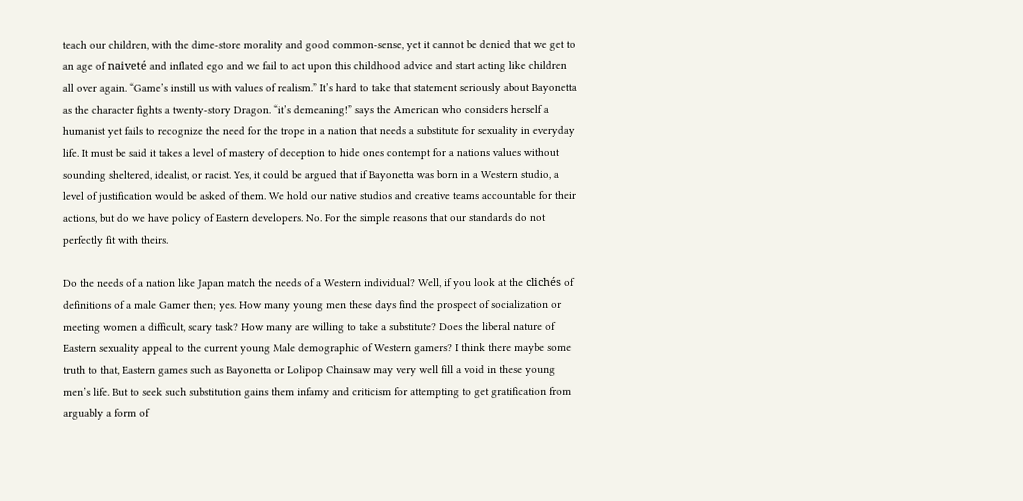teach our children, with the dime-store morality and good common-sense, yet it cannot be denied that we get to an age of naiveté and inflated ego and we fail to act upon this childhood advice and start acting like children all over again. “Game’s instill us with values of realism.” It’s hard to take that statement seriously about Bayonetta as the character fights a twenty-story Dragon. “it’s demeaning!” says the American who considers herself a humanist yet fails to recognize the need for the trope in a nation that needs a substitute for sexuality in everyday life. It must be said it takes a level of mastery of deception to hide ones contempt for a nations values without sounding sheltered, idealist, or racist. Yes, it could be argued that if Bayonetta was born in a Western studio, a level of justification would be asked of them. We hold our native studios and creative teams accountable for their actions, but do we have policy of Eastern developers. No. For the simple reasons that our standards do not perfectly fit with theirs.

Do the needs of a nation like Japan match the needs of a Western individual? Well, if you look at the clichés of definitions of a male Gamer then; yes. How many young men these days find the prospect of socialization or meeting women a difficult, scary task? How many are willing to take a substitute? Does the liberal nature of Eastern sexuality appeal to the current young Male demographic of Western gamers? I think there maybe some truth to that, Eastern games such as Bayonetta or Lolipop Chainsaw may very well fill a void in these young men’s life. But to seek such substitution gains them infamy and criticism for attempting to get gratification from arguably a form of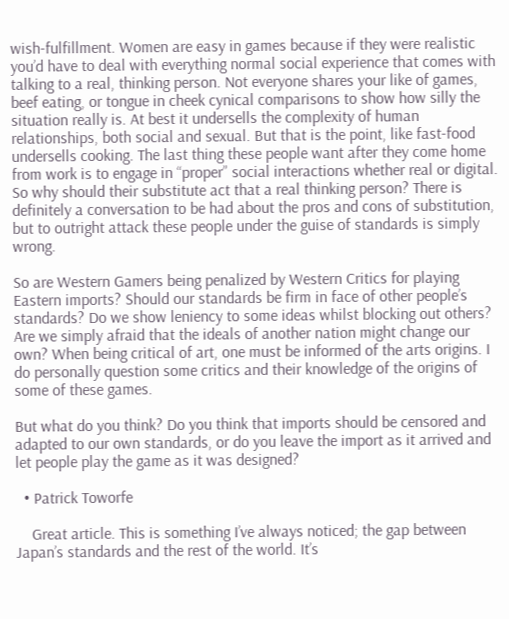wish-fulfillment. Women are easy in games because if they were realistic you’d have to deal with everything normal social experience that comes with talking to a real, thinking person. Not everyone shares your like of games, beef eating, or tongue in cheek cynical comparisons to show how silly the situation really is. At best it undersells the complexity of human relationships, both social and sexual. But that is the point, like fast-food undersells cooking. The last thing these people want after they come home from work is to engage in “proper” social interactions whether real or digital. So why should their substitute act that a real thinking person? There is definitely a conversation to be had about the pros and cons of substitution, but to outright attack these people under the guise of standards is simply wrong.

So are Western Gamers being penalized by Western Critics for playing Eastern imports? Should our standards be firm in face of other people’s standards? Do we show leniency to some ideas whilst blocking out others? Are we simply afraid that the ideals of another nation might change our own? When being critical of art, one must be informed of the arts origins. I do personally question some critics and their knowledge of the origins of some of these games.

But what do you think? Do you think that imports should be censored and adapted to our own standards, or do you leave the import as it arrived and let people play the game as it was designed?

  • Patrick Toworfe

    Great article. This is something I’ve always noticed; the gap between Japan’s standards and the rest of the world. It’s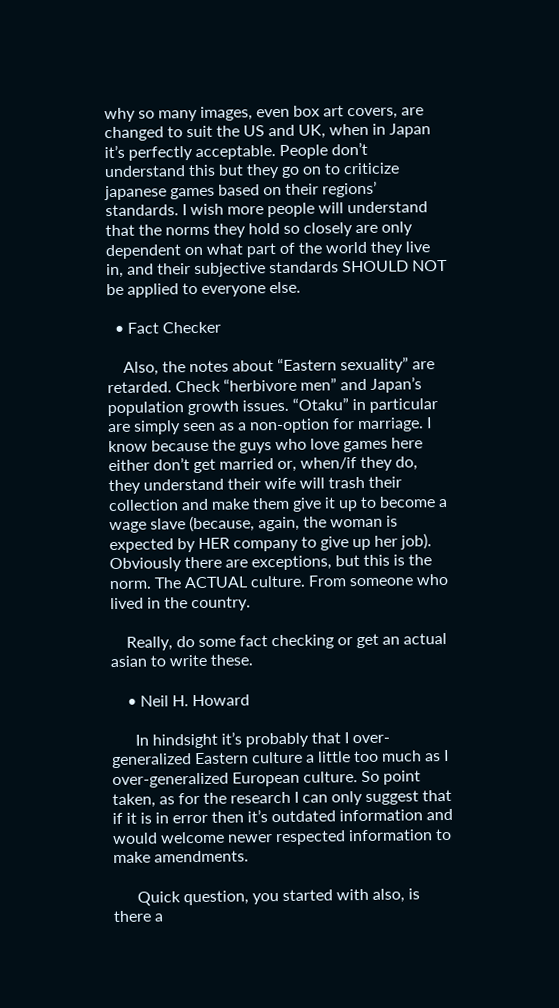why so many images, even box art covers, are changed to suit the US and UK, when in Japan it’s perfectly acceptable. People don’t understand this but they go on to criticize japanese games based on their regions’ standards. I wish more people will understand that the norms they hold so closely are only dependent on what part of the world they live in, and their subjective standards SHOULD NOT be applied to everyone else.

  • Fact Checker

    Also, the notes about “Eastern sexuality” are retarded. Check “herbivore men” and Japan’s population growth issues. “Otaku” in particular are simply seen as a non-option for marriage. I know because the guys who love games here either don’t get married or, when/if they do, they understand their wife will trash their collection and make them give it up to become a wage slave (because, again, the woman is expected by HER company to give up her job). Obviously there are exceptions, but this is the norm. The ACTUAL culture. From someone who lived in the country.

    Really, do some fact checking or get an actual asian to write these.

    • Neil H. Howard

      In hindsight it’s probably that I over-generalized Eastern culture a little too much as I over-generalized European culture. So point taken, as for the research I can only suggest that if it is in error then it’s outdated information and would welcome newer respected information to make amendments.

      Quick question, you started with also, is there a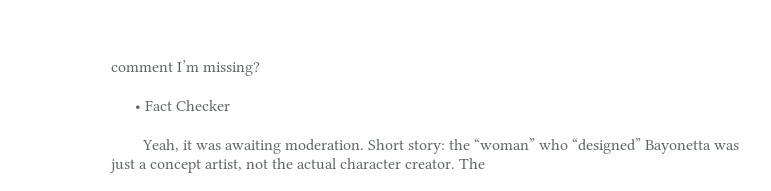comment I’m missing?

      • Fact Checker

        Yeah, it was awaiting moderation. Short story: the “woman” who “designed” Bayonetta was just a concept artist, not the actual character creator. The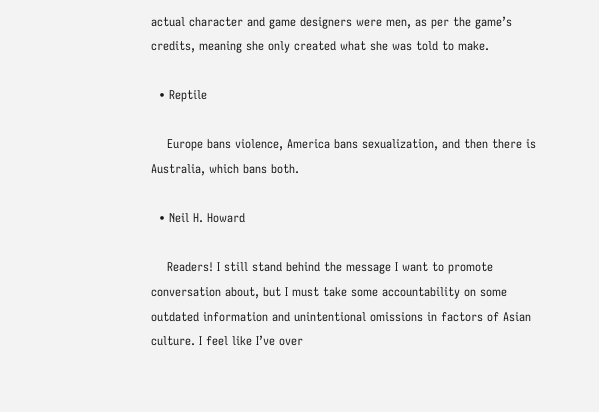actual character and game designers were men, as per the game’s credits, meaning she only created what she was told to make.

  • Reptile

    Europe bans violence, America bans sexualization, and then there is Australia, which bans both.

  • Neil H. Howard

    Readers! I still stand behind the message I want to promote conversation about, but I must take some accountability on some outdated information and unintentional omissions in factors of Asian culture. I feel like I’ve over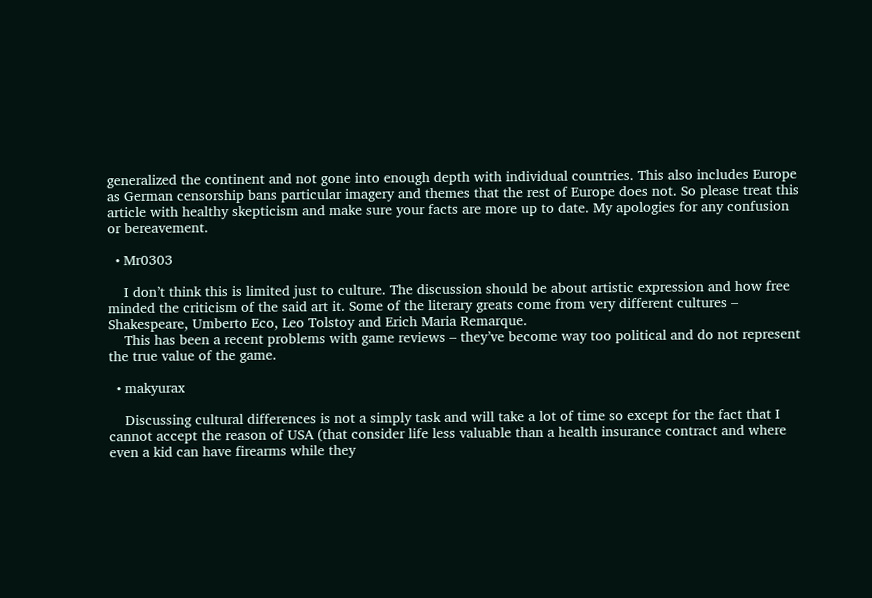generalized the continent and not gone into enough depth with individual countries. This also includes Europe as German censorship bans particular imagery and themes that the rest of Europe does not. So please treat this article with healthy skepticism and make sure your facts are more up to date. My apologies for any confusion or bereavement.

  • Mr0303

    I don’t think this is limited just to culture. The discussion should be about artistic expression and how free minded the criticism of the said art it. Some of the literary greats come from very different cultures – Shakespeare, Umberto Eco, Leo Tolstoy and Erich Maria Remarque.
    This has been a recent problems with game reviews – they’ve become way too political and do not represent the true value of the game.

  • makyurax

    Discussing cultural differences is not a simply task and will take a lot of time so except for the fact that I cannot accept the reason of USA (that consider life less valuable than a health insurance contract and where even a kid can have firearms while they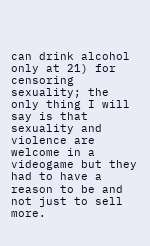can drink alcohol only at 21) for censoring sexuality; the only thing I will say is that sexuality and violence are welcome in a videogame but they had to have a reason to be and not just to sell more.